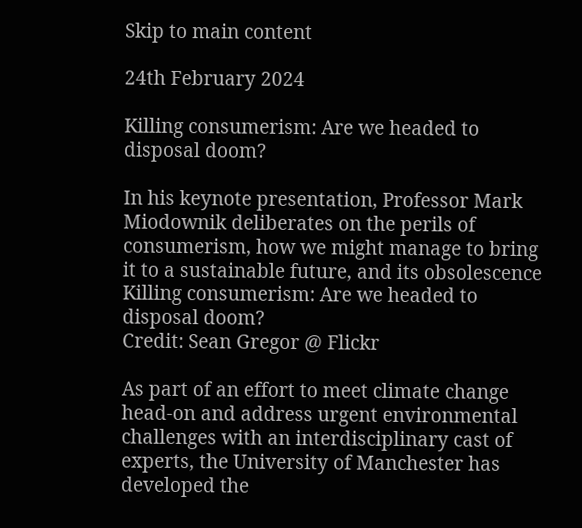Skip to main content

24th February 2024

Killing consumerism: Are we headed to disposal doom?

In his keynote presentation, Professor Mark Miodownik deliberates on the perils of consumerism, how we might manage to bring it to a sustainable future, and its obsolescence
Killing consumerism: Are we headed to disposal doom?
Credit: Sean Gregor @ Flickr

As part of an effort to meet climate change head-on and address urgent environmental challenges with an interdisciplinary cast of experts, the University of Manchester has developed the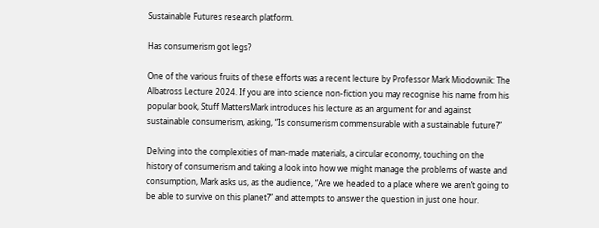Sustainable Futures research platform.

Has consumerism got legs?

One of the various fruits of these efforts was a recent lecture by Professor Mark Miodownik: The Albatross Lecture 2024. If you are into science non-fiction you may recognise his name from his popular book, Stuff MattersMark introduces his lecture as an argument for and against sustainable consumerism, asking, “Is consumerism commensurable with a sustainable future?”

Delving into the complexities of man-made materials, a circular economy, touching on the history of consumerism and taking a look into how we might manage the problems of waste and consumption, Mark asks us, as the audience, “Are we headed to a place where we aren’t going to be able to survive on this planet?” and attempts to answer the question in just one hour.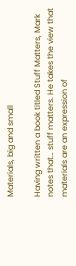Materials, big and small

Having written a book titled Stuff Matters, Mark notes that… stuff matters. He takes the view that materials are an expression of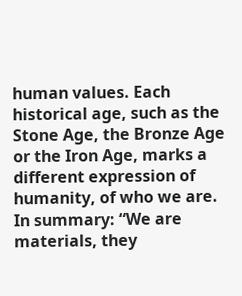human values. Each historical age, such as the Stone Age, the Bronze Age or the Iron Age, marks a different expression of humanity, of who we are. In summary: “We are materials, they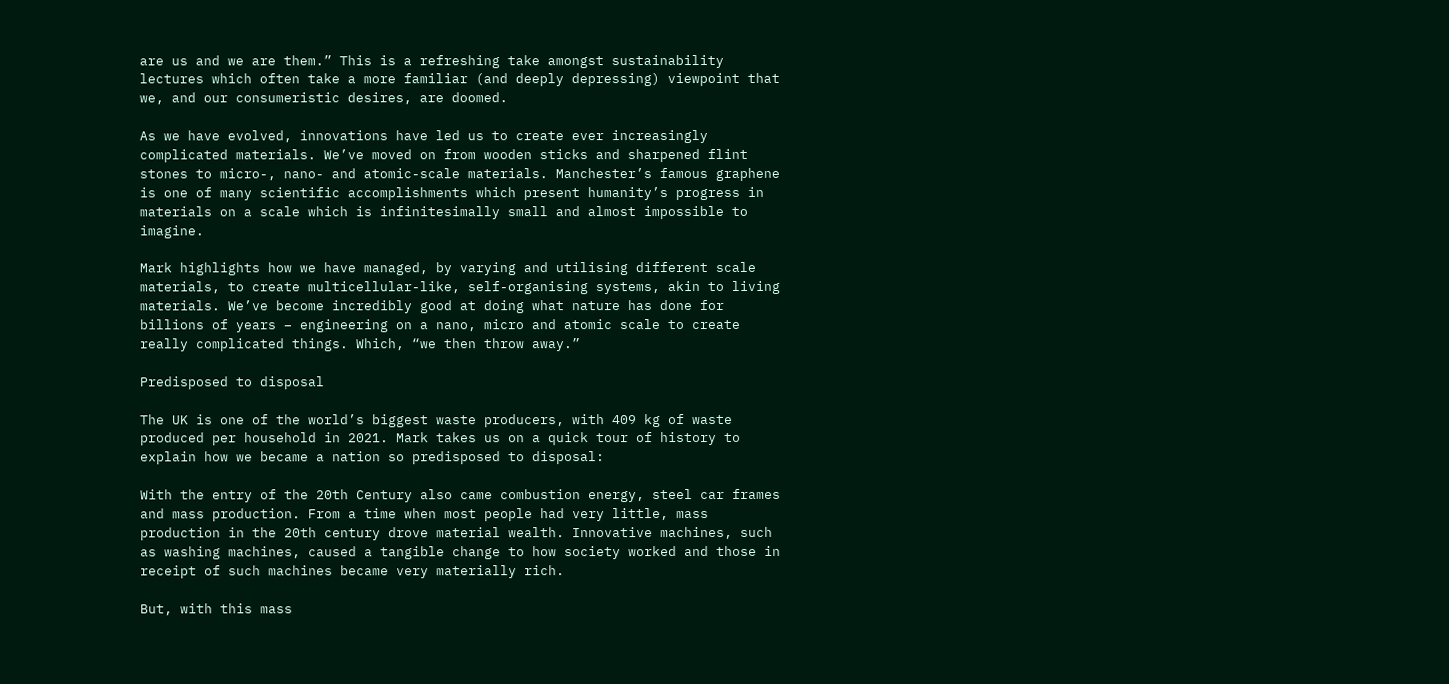are us and we are them.” This is a refreshing take amongst sustainability lectures which often take a more familiar (and deeply depressing) viewpoint that we, and our consumeristic desires, are doomed.

As we have evolved, innovations have led us to create ever increasingly complicated materials. We’ve moved on from wooden sticks and sharpened flint stones to micro-, nano- and atomic-scale materials. Manchester’s famous graphene is one of many scientific accomplishments which present humanity’s progress in materials on a scale which is infinitesimally small and almost impossible to imagine.

Mark highlights how we have managed, by varying and utilising different scale materials, to create multicellular-like, self-organising systems, akin to living materials. We’ve become incredibly good at doing what nature has done for billions of years – engineering on a nano, micro and atomic scale to create really complicated things. Which, “we then throw away.”

Predisposed to disposal

The UK is one of the world’s biggest waste producers, with 409 kg of waste produced per household in 2021. Mark takes us on a quick tour of history to explain how we became a nation so predisposed to disposal:

With the entry of the 20th Century also came combustion energy, steel car frames and mass production. From a time when most people had very little, mass production in the 20th century drove material wealth. Innovative machines, such as washing machines, caused a tangible change to how society worked and those in receipt of such machines became very materially rich.

But, with this mass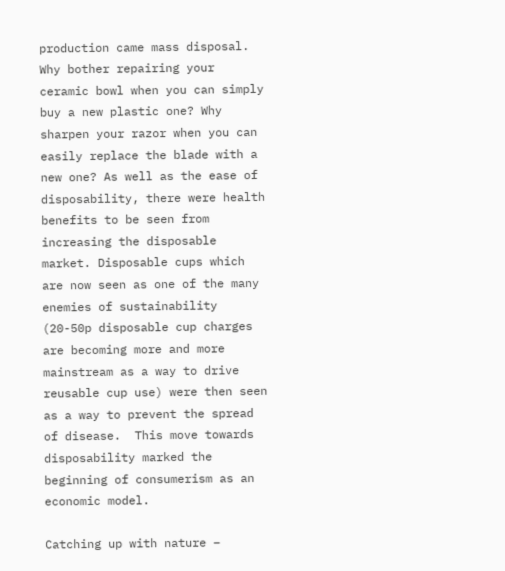production came mass disposal.  Why bother repairing your ceramic bowl when you can simply buy a new plastic one? Why sharpen your razor when you can easily replace the blade with a new one? As well as the ease of disposability, there were health benefits to be seen from increasing the disposable market. Disposable cups which are now seen as one of the many enemies of sustainability (20-50p disposable cup charges are becoming more and more mainstream as a way to drive reusable cup use) were then seen as a way to prevent the spread of disease.  This move towards disposability marked the beginning of consumerism as an economic model.

Catching up with nature –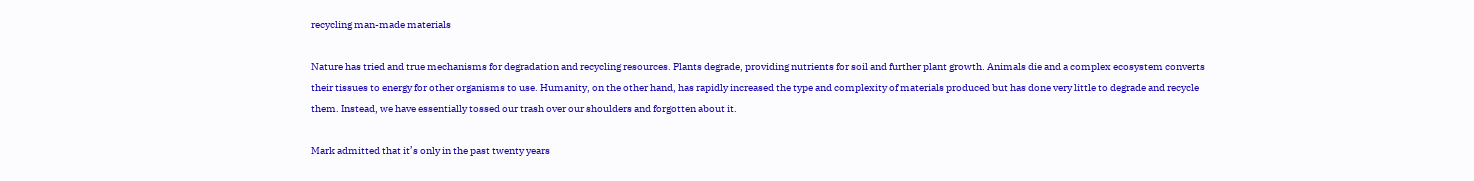recycling man-made materials

Nature has tried and true mechanisms for degradation and recycling resources. Plants degrade, providing nutrients for soil and further plant growth. Animals die and a complex ecosystem converts their tissues to energy for other organisms to use. Humanity, on the other hand, has rapidly increased the type and complexity of materials produced but has done very little to degrade and recycle them. Instead, we have essentially tossed our trash over our shoulders and forgotten about it.

Mark admitted that it’s only in the past twenty years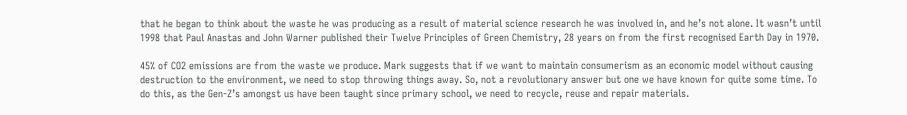that he began to think about the waste he was producing as a result of material science research he was involved in, and he’s not alone. It wasn’t until 1998 that Paul Anastas and John Warner published their Twelve Principles of Green Chemistry, 28 years on from the first recognised Earth Day in 1970.

45% of CO2 emissions are from the waste we produce. Mark suggests that if we want to maintain consumerism as an economic model without causing destruction to the environment, we need to stop throwing things away. So, not a revolutionary answer but one we have known for quite some time. To do this, as the Gen-Z’s amongst us have been taught since primary school, we need to recycle, reuse and repair materials.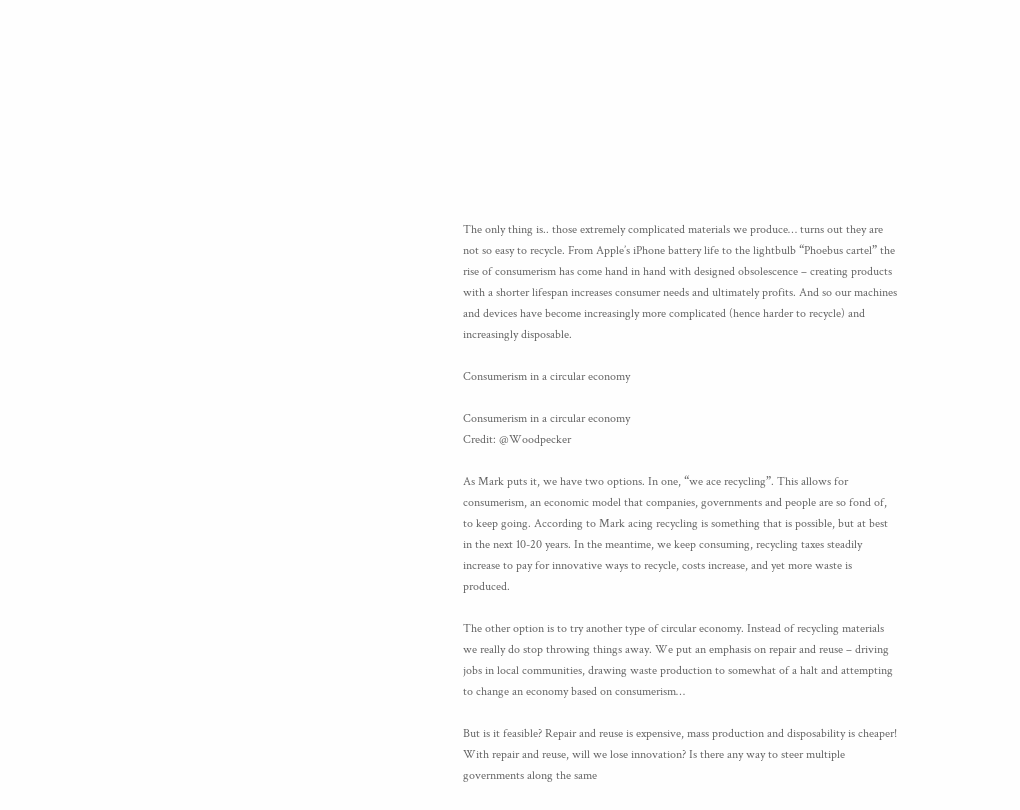The only thing is.. those extremely complicated materials we produce… turns out they are not so easy to recycle. From Apple’s iPhone battery life to the lightbulb “Phoebus cartel” the rise of consumerism has come hand in hand with designed obsolescence – creating products with a shorter lifespan increases consumer needs and ultimately profits. And so our machines and devices have become increasingly more complicated (hence harder to recycle) and increasingly disposable.

Consumerism in a circular economy

Consumerism in a circular economy
Credit: @Woodpecker

As Mark puts it, we have two options. In one, “we ace recycling”. This allows for consumerism, an economic model that companies, governments and people are so fond of, to keep going. According to Mark acing recycling is something that is possible, but at best in the next 10-20 years. In the meantime, we keep consuming, recycling taxes steadily increase to pay for innovative ways to recycle, costs increase, and yet more waste is produced.

The other option is to try another type of circular economy. Instead of recycling materials we really do stop throwing things away. We put an emphasis on repair and reuse – driving jobs in local communities, drawing waste production to somewhat of a halt and attempting to change an economy based on consumerism…

But is it feasible? Repair and reuse is expensive, mass production and disposability is cheaper! With repair and reuse, will we lose innovation? Is there any way to steer multiple governments along the same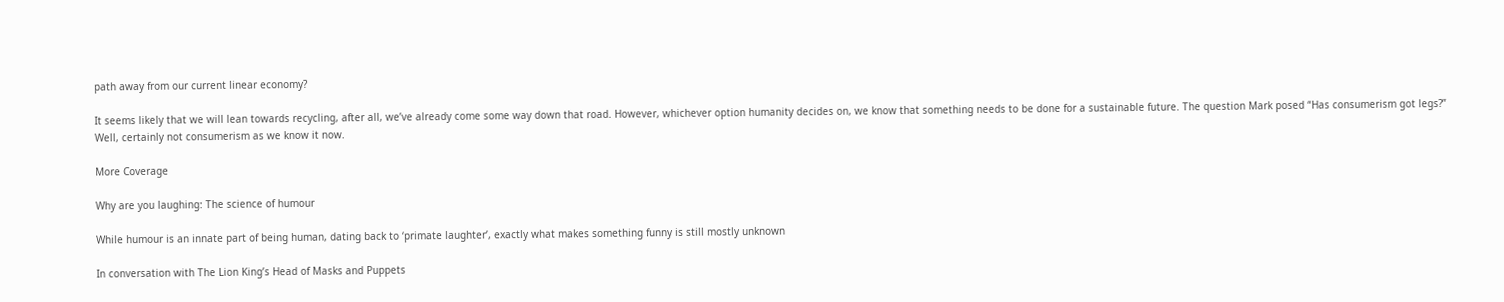path away from our current linear economy?

It seems likely that we will lean towards recycling, after all, we’ve already come some way down that road. However, whichever option humanity decides on, we know that something needs to be done for a sustainable future. The question Mark posed “Has consumerism got legs?” Well, certainly not consumerism as we know it now.

More Coverage

Why are you laughing: The science of humour

While humour is an innate part of being human, dating back to ‘primate laughter’, exactly what makes something funny is still mostly unknown

In conversation with The Lion King’s Head of Masks and Puppets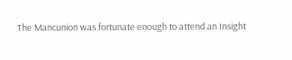The Mancunion was fortunate enough to attend an Insight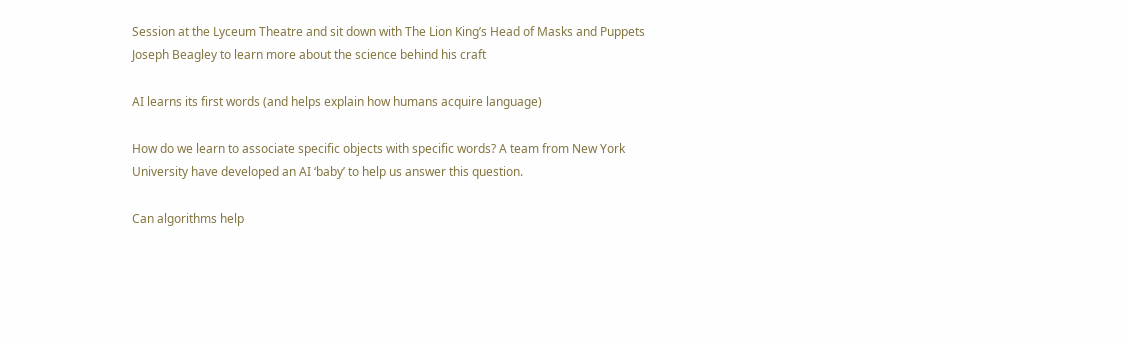Session at the Lyceum Theatre and sit down with The Lion King’s Head of Masks and Puppets Joseph Beagley to learn more about the science behind his craft

AI learns its first words (and helps explain how humans acquire language)

How do we learn to associate specific objects with specific words? A team from New York University have developed an AI ‘baby’ to help us answer this question.

Can algorithms help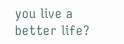you live a better life?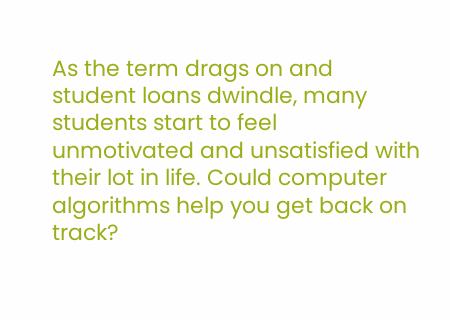As the term drags on and student loans dwindle, many students start to feel unmotivated and unsatisfied with their lot in life. Could computer algorithms help you get back on track?